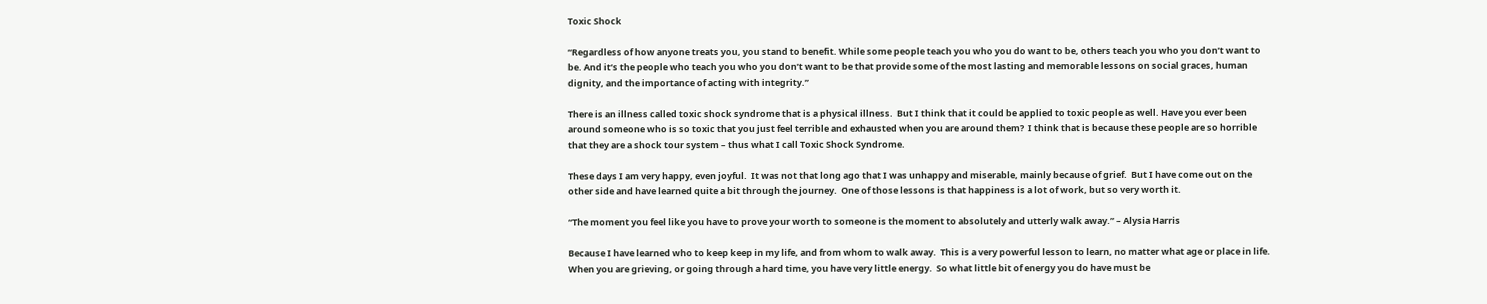Toxic Shock

“Regardless of how anyone treats you, you stand to benefit. While some people teach you who you do want to be, others teach you who you don’t want to be. And it’s the people who teach you who you don’t want to be that provide some of the most lasting and memorable lessons on social graces, human dignity, and the importance of acting with integrity.”

There is an illness called toxic shock syndrome that is a physical illness.  But I think that it could be applied to toxic people as well. Have you ever been around someone who is so toxic that you just feel terrible and exhausted when you are around them?  I think that is because these people are so horrible that they are a shock tour system – thus what I call Toxic Shock Syndrome.

These days I am very happy, even joyful.  It was not that long ago that I was unhappy and miserable, mainly because of grief.  But I have come out on the other side and have learned quite a bit through the journey.  One of those lessons is that happiness is a lot of work, but so very worth it.

“The moment you feel like you have to prove your worth to someone is the moment to absolutely and utterly walk away.” – Alysia Harris

Because I have learned who to keep keep in my life, and from whom to walk away.  This is a very powerful lesson to learn, no matter what age or place in life. When you are grieving, or going through a hard time, you have very little energy.  So what little bit of energy you do have must be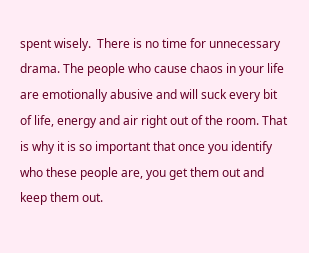spent wisely.  There is no time for unnecessary drama. The people who cause chaos in your life are emotionally abusive and will suck every bit of life, energy and air right out of the room. That is why it is so important that once you identify who these people are, you get them out and keep them out.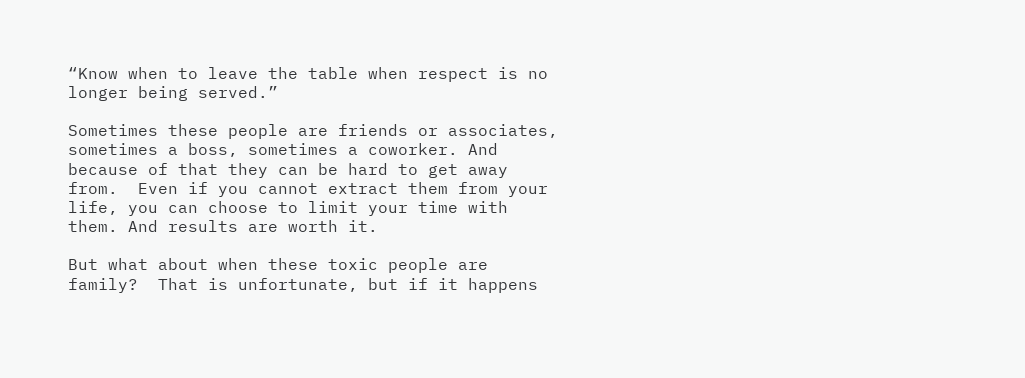“Know when to leave the table when respect is no longer being served.”

Sometimes these people are friends or associates, sometimes a boss, sometimes a coworker. And because of that they can be hard to get away from.  Even if you cannot extract them from your life, you can choose to limit your time with them. And results are worth it.

But what about when these toxic people are family?  That is unfortunate, but if it happens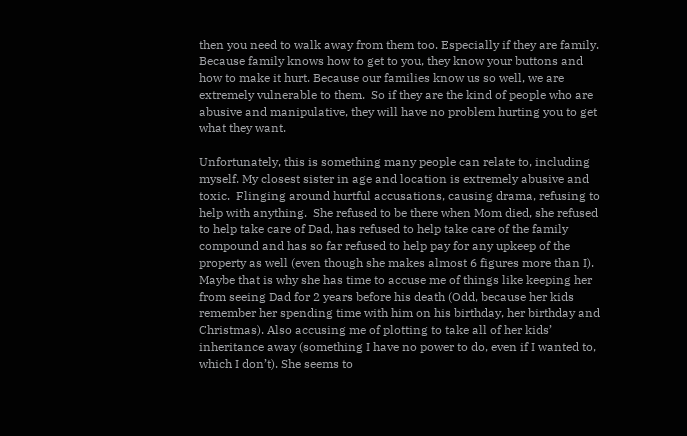then you need to walk away from them too. Especially if they are family. Because family knows how to get to you, they know your buttons and how to make it hurt. Because our families know us so well, we are extremely vulnerable to them.  So if they are the kind of people who are abusive and manipulative, they will have no problem hurting you to get what they want.

Unfortunately, this is something many people can relate to, including myself. My closest sister in age and location is extremely abusive and toxic.  Flinging around hurtful accusations, causing drama, refusing to help with anything.  She refused to be there when Mom died, she refused to help take care of Dad, has refused to help take care of the family compound and has so far refused to help pay for any upkeep of the property as well (even though she makes almost 6 figures more than I). Maybe that is why she has time to accuse me of things like keeping her from seeing Dad for 2 years before his death (Odd, because her kids remember her spending time with him on his birthday, her birthday and Christmas). Also accusing me of plotting to take all of her kids’ inheritance away (something I have no power to do, even if I wanted to, which I don’t). She seems to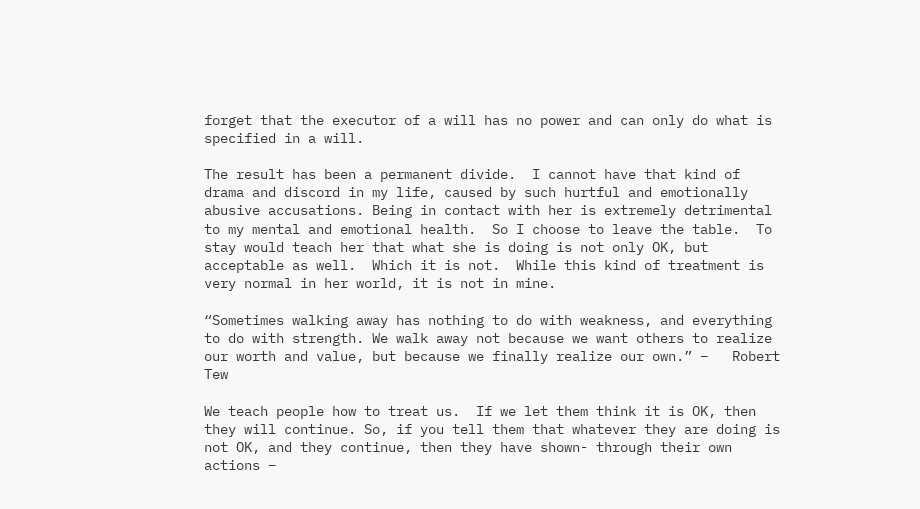forget that the executor of a will has no power and can only do what is specified in a will.

The result has been a permanent divide.  I cannot have that kind of drama and discord in my life, caused by such hurtful and emotionally abusive accusations. Being in contact with her is extremely detrimental to my mental and emotional health.  So I choose to leave the table.  To stay would teach her that what she is doing is not only OK, but acceptable as well.  Which it is not.  While this kind of treatment is very normal in her world, it is not in mine.

“Sometimes walking away has nothing to do with weakness, and everything to do with strength. We walk away not because we want others to realize our worth and value, but because we finally realize our own.” –   Robert Tew

We teach people how to treat us.  If we let them think it is OK, then they will continue. So, if you tell them that whatever they are doing is not OK, and they continue, then they have shown- through their own actions –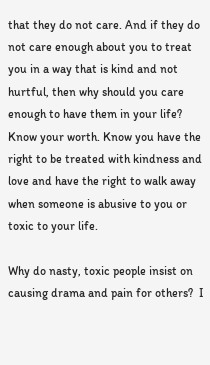that they do not care. And if they do not care enough about you to treat you in a way that is kind and not hurtful, then why should you care enough to have them in your life? Know your worth. Know you have the right to be treated with kindness and love and have the right to walk away when someone is abusive to you or toxic to your life.

Why do nasty, toxic people insist on causing drama and pain for others?  I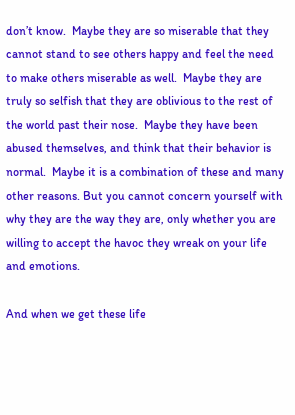don’t know.  Maybe they are so miserable that they cannot stand to see others happy and feel the need to make others miserable as well.  Maybe they are truly so selfish that they are oblivious to the rest of the world past their nose.  Maybe they have been abused themselves, and think that their behavior is normal.  Maybe it is a combination of these and many other reasons. But you cannot concern yourself with why they are the way they are, only whether you are willing to accept the havoc they wreak on your life and emotions.

And when we get these life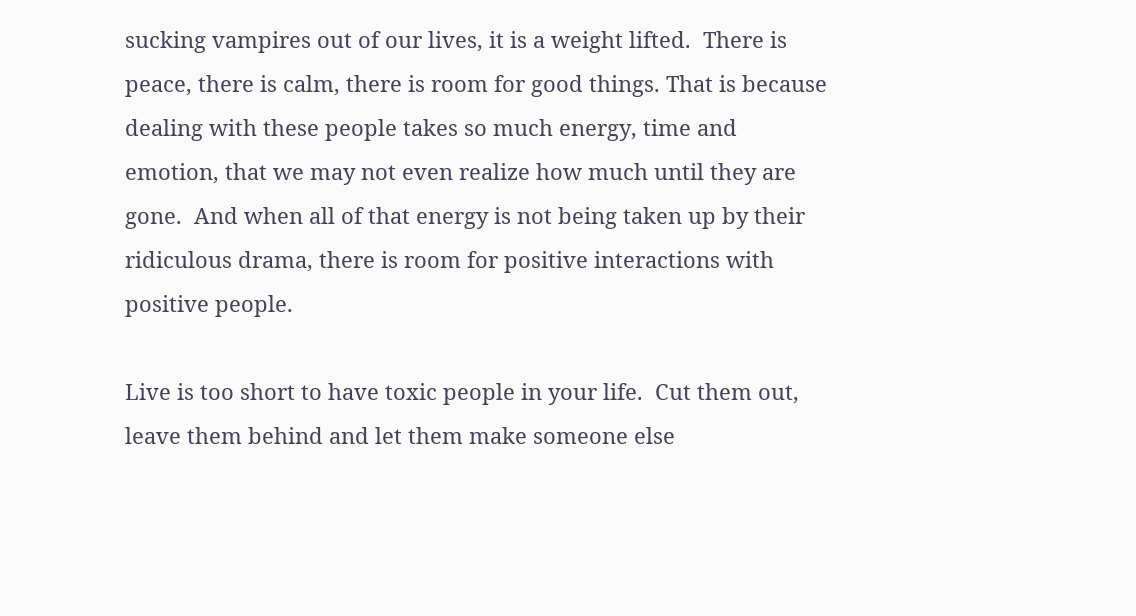sucking vampires out of our lives, it is a weight lifted.  There is peace, there is calm, there is room for good things. That is because dealing with these people takes so much energy, time and emotion, that we may not even realize how much until they are gone.  And when all of that energy is not being taken up by their ridiculous drama, there is room for positive interactions with positive people.

Live is too short to have toxic people in your life.  Cut them out, leave them behind and let them make someone else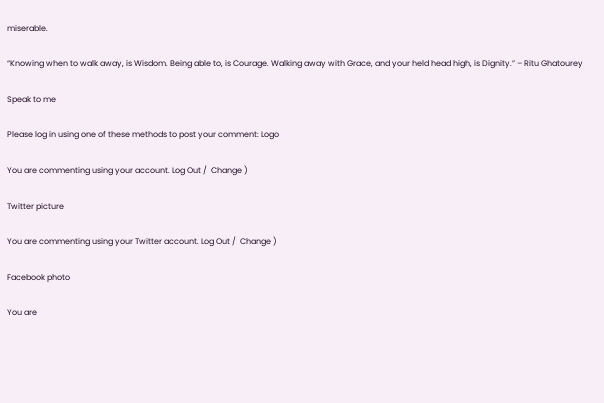miserable.

“Knowing when to walk away, is Wisdom. Being able to, is Courage. Walking away with Grace, and your held head high, is Dignity.” – Ritu Ghatourey

Speak to me

Please log in using one of these methods to post your comment: Logo

You are commenting using your account. Log Out /  Change )

Twitter picture

You are commenting using your Twitter account. Log Out /  Change )

Facebook photo

You are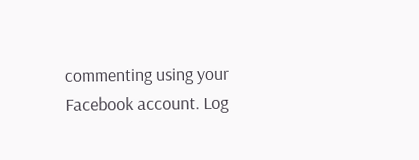commenting using your Facebook account. Log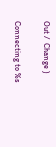Out /  Change )

Connecting to %s